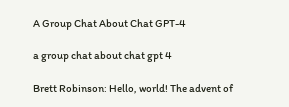A Group Chat About Chat GPT-4

a group chat about chat gpt 4

Brett Robinson: Hello, world! The advent of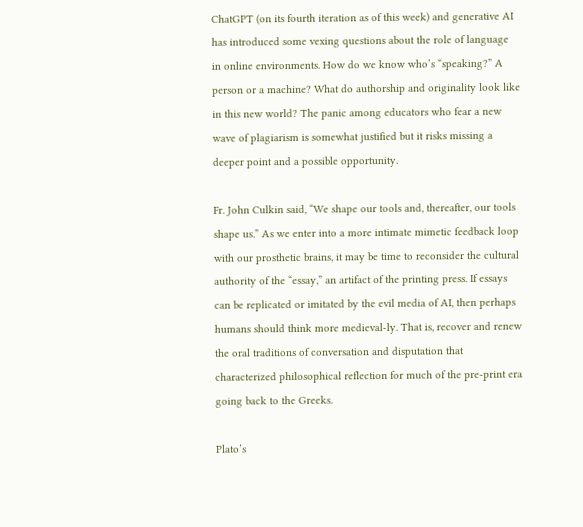ChatGPT (on its fourth iteration as of this week) and generative AI has introduced some vexing questions about the role of language in online environments. How do we know who’s “speaking?” A person or a machine? What do authorship and originality look like in this new world? The panic among educators who fear a new wave of plagiarism is somewhat justified but it risks missing a deeper point and a possible opportunity.

Fr. John Culkin said, “We shape our tools and, thereafter, our tools shape us.” As we enter into a more intimate mimetic feedback loop with our prosthetic brains, it may be time to reconsider the cultural authority of the “essay,” an artifact of the printing press. If essays can be replicated or imitated by the evil media of AI, then perhaps humans should think more medieval-ly. That is, recover and renew the oral traditions of conversation and disputation that characterized philosophical reflection for much of the pre-print era going back to the Greeks.

Plato’s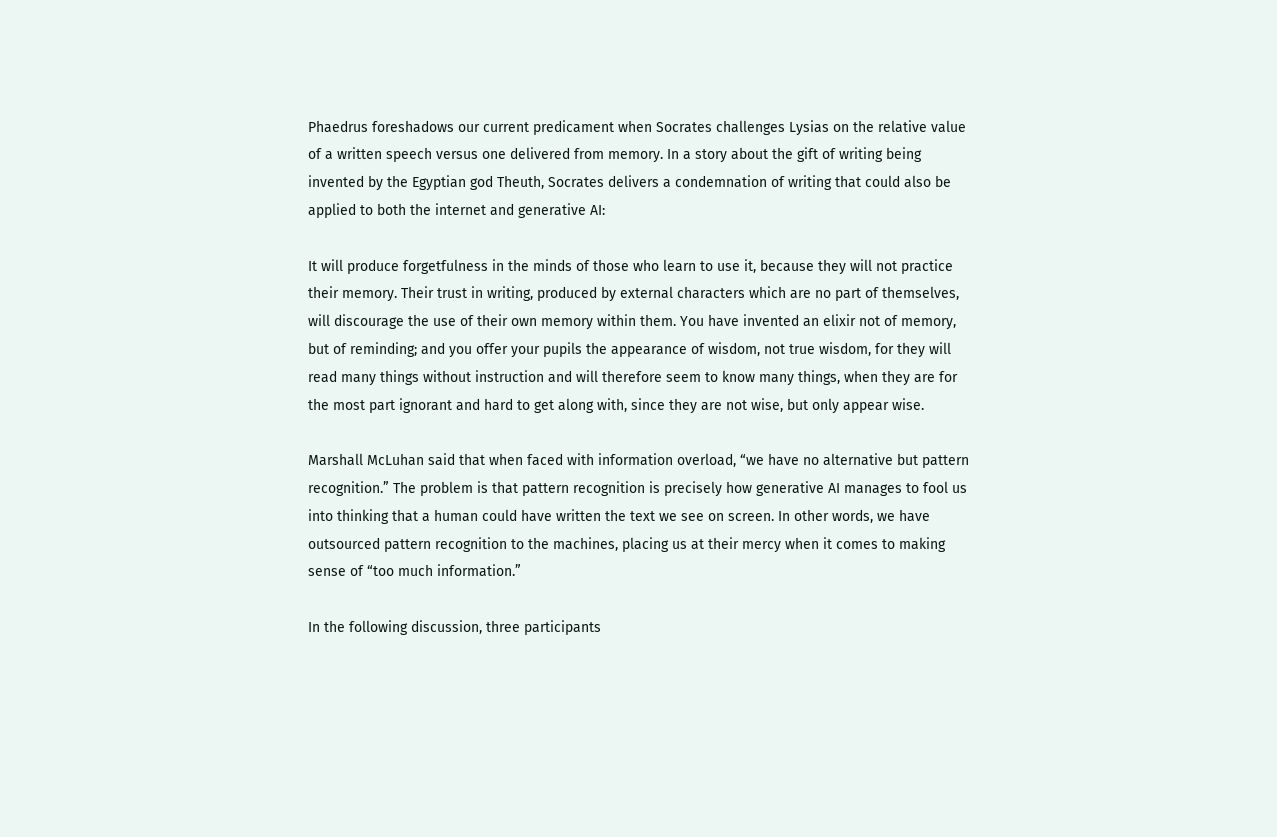Phaedrus foreshadows our current predicament when Socrates challenges Lysias on the relative value of a written speech versus one delivered from memory. In a story about the gift of writing being invented by the Egyptian god Theuth, Socrates delivers a condemnation of writing that could also be applied to both the internet and generative AI:

It will produce forgetfulness in the minds of those who learn to use it, because they will not practice their memory. Their trust in writing, produced by external characters which are no part of themselves, will discourage the use of their own memory within them. You have invented an elixir not of memory, but of reminding; and you offer your pupils the appearance of wisdom, not true wisdom, for they will read many things without instruction and will therefore seem to know many things, when they are for the most part ignorant and hard to get along with, since they are not wise, but only appear wise.

Marshall McLuhan said that when faced with information overload, “we have no alternative but pattern recognition.” The problem is that pattern recognition is precisely how generative AI manages to fool us into thinking that a human could have written the text we see on screen. In other words, we have outsourced pattern recognition to the machines, placing us at their mercy when it comes to making sense of “too much information.”

In the following discussion, three participants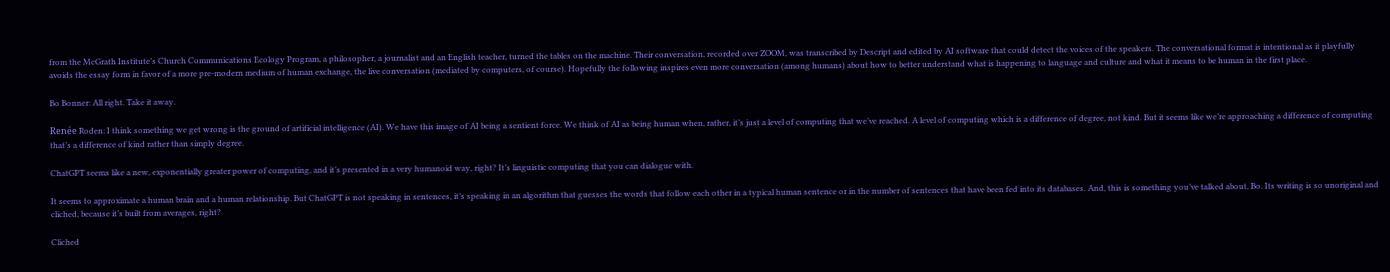from the McGrath Institute’s Church Communications Ecology Program, a philosopher, a journalist and an English teacher, turned the tables on the machine. Their conversation, recorded over ZOOM, was transcribed by Descript and edited by AI software that could detect the voices of the speakers. The conversational format is intentional as it playfully avoids the essay form in favor of a more pre-modern medium of human exchange, the live conversation (mediated by computers, of course). Hopefully the following inspires even more conversation (among humans) about how to better understand what is happening to language and culture and what it means to be human in the first place.

Bo Bonner: All right. Take it away.

Renée Roden: I think something we get wrong is the ground of artificial intelligence (AI). We have this image of AI being a sentient force. We think of AI as being human when, rather, it’s just a level of computing that we’ve reached. A level of computing which is a difference of degree, not kind. But it seems like we’re approaching a difference of computing that’s a difference of kind rather than simply degree.

ChatGPT seems like a new, exponentially greater power of computing, and it’s presented in a very humanoid way, right? It’s linguistic computing that you can dialogue with.

It seems to approximate a human brain and a human relationship. But ChatGPT is not speaking in sentences, it’s speaking in an algorithm that guesses the words that follow each other in a typical human sentence or in the number of sentences that have been fed into its databases. And, this is something you’ve talked about, Bo. Its writing is so unoriginal and cliched, because it’s built from averages, right?

Cliched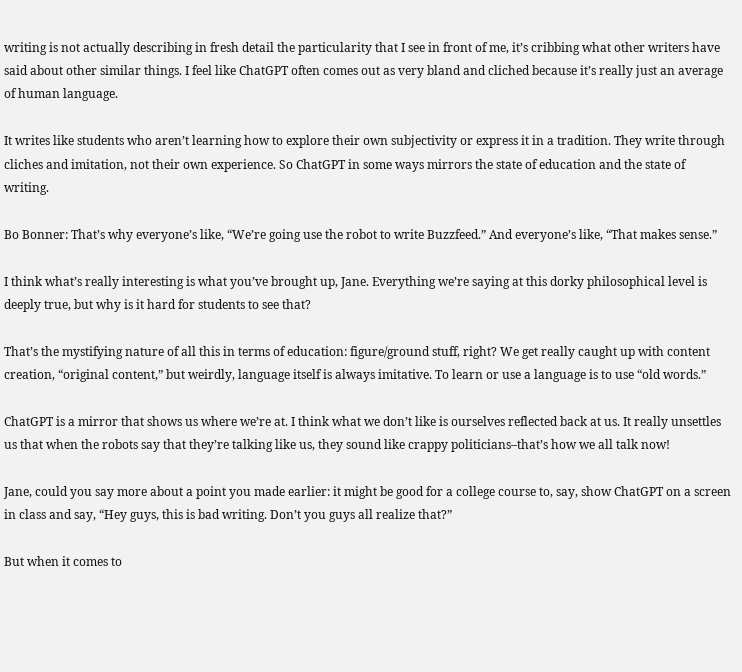writing is not actually describing in fresh detail the particularity that I see in front of me, it’s cribbing what other writers have said about other similar things. I feel like ChatGPT often comes out as very bland and cliched because it’s really just an average of human language.

It writes like students who aren’t learning how to explore their own subjectivity or express it in a tradition. They write through cliches and imitation, not their own experience. So ChatGPT in some ways mirrors the state of education and the state of writing.

Bo Bonner: That’s why everyone’s like, “We’re going use the robot to write Buzzfeed.” And everyone’s like, “That makes sense.”

I think what’s really interesting is what you’ve brought up, Jane. Everything we’re saying at this dorky philosophical level is deeply true, but why is it hard for students to see that?

That’s the mystifying nature of all this in terms of education: figure/ground stuff, right? We get really caught up with content creation, “original content,” but weirdly, language itself is always imitative. To learn or use a language is to use “old words.”

ChatGPT is a mirror that shows us where we’re at. I think what we don’t like is ourselves reflected back at us. It really unsettles us that when the robots say that they’re talking like us, they sound like crappy politicians–that’s how we all talk now!

Jane, could you say more about a point you made earlier: it might be good for a college course to, say, show ChatGPT on a screen in class and say, “Hey guys, this is bad writing. Don’t you guys all realize that?”

But when it comes to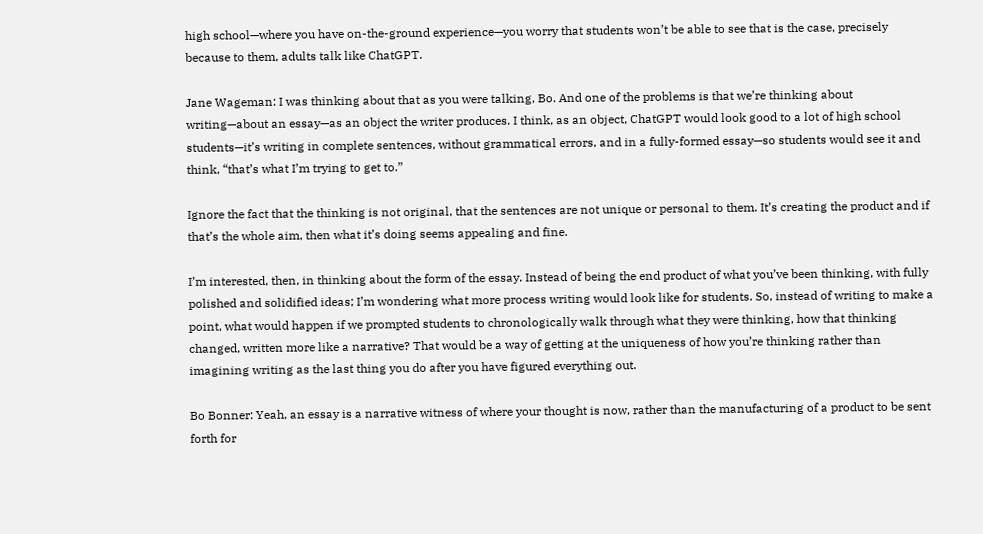high school—where you have on-the-ground experience—you worry that students won’t be able to see that is the case, precisely because to them, adults talk like ChatGPT.

Jane Wageman: I was thinking about that as you were talking, Bo. And one of the problems is that we’re thinking about writing—about an essay—as an object the writer produces. I think, as an object, ChatGPT would look good to a lot of high school students—it’s writing in complete sentences, without grammatical errors, and in a fully-formed essay—so students would see it and think, “that’s what I’m trying to get to.”

Ignore the fact that the thinking is not original, that the sentences are not unique or personal to them. It’s creating the product and if that’s the whole aim, then what it’s doing seems appealing and fine.

I’m interested, then, in thinking about the form of the essay. Instead of being the end product of what you’ve been thinking, with fully polished and solidified ideas; I’m wondering what more process writing would look like for students. So, instead of writing to make a point, what would happen if we prompted students to chronologically walk through what they were thinking, how that thinking changed, written more like a narrative? That would be a way of getting at the uniqueness of how you’re thinking rather than imagining writing as the last thing you do after you have figured everything out.

Bo Bonner: Yeah, an essay is a narrative witness of where your thought is now, rather than the manufacturing of a product to be sent forth for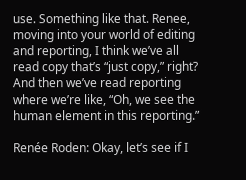use. Something like that. Renee, moving into your world of editing and reporting, I think we’ve all read copy that’s “just copy,” right? And then we’ve read reporting where we’re like, “Oh, we see the human element in this reporting.”

Renée Roden: Okay, let’s see if I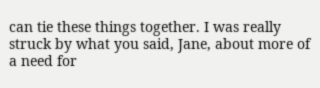can tie these things together. I was really struck by what you said, Jane, about more of a need for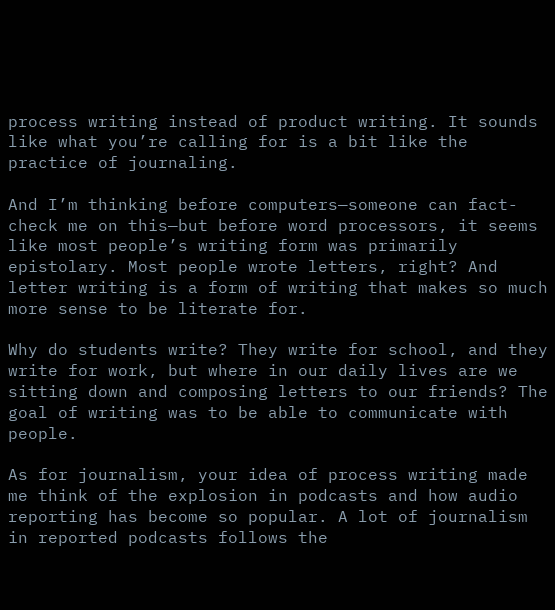process writing instead of product writing. It sounds like what you’re calling for is a bit like the practice of journaling.

And I’m thinking before computers—someone can fact-check me on this—but before word processors, it seems like most people’s writing form was primarily epistolary. Most people wrote letters, right? And letter writing is a form of writing that makes so much more sense to be literate for.

Why do students write? They write for school, and they write for work, but where in our daily lives are we sitting down and composing letters to our friends? The goal of writing was to be able to communicate with people.

As for journalism, your idea of process writing made me think of the explosion in podcasts and how audio reporting has become so popular. A lot of journalism in reported podcasts follows the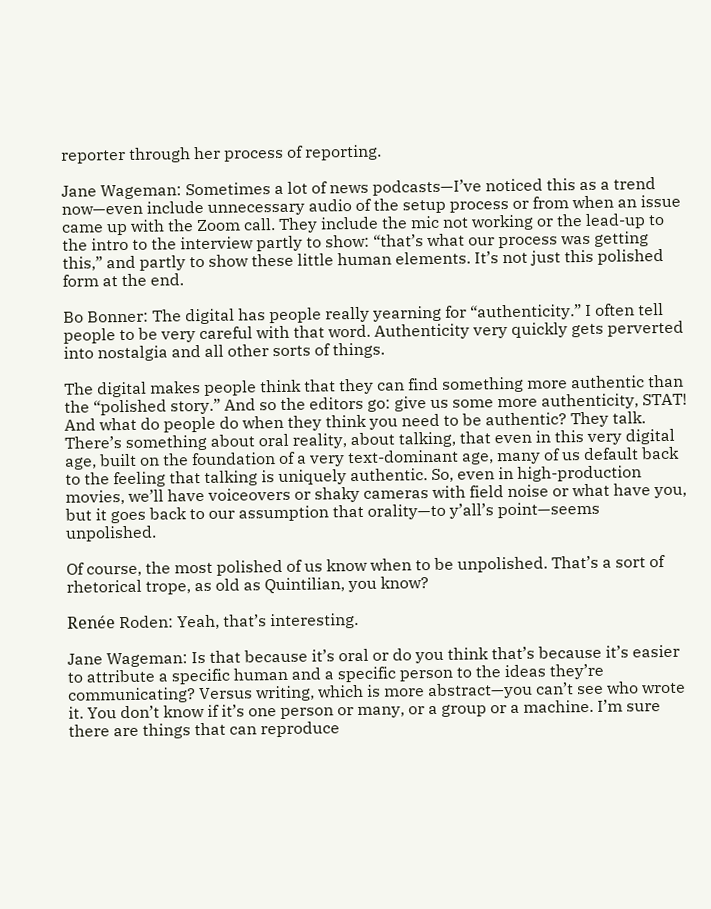reporter through her process of reporting.

Jane Wageman: Sometimes a lot of news podcasts—I’ve noticed this as a trend now—even include unnecessary audio of the setup process or from when an issue came up with the Zoom call. They include the mic not working or the lead-up to the intro to the interview partly to show: “that’s what our process was getting this,” and partly to show these little human elements. It’s not just this polished form at the end.

Bo Bonner: The digital has people really yearning for “authenticity.” I often tell people to be very careful with that word. Authenticity very quickly gets perverted into nostalgia and all other sorts of things.

The digital makes people think that they can find something more authentic than the “polished story.” And so the editors go: give us some more authenticity, STAT! And what do people do when they think you need to be authentic? They talk. There’s something about oral reality, about talking, that even in this very digital age, built on the foundation of a very text-dominant age, many of us default back to the feeling that talking is uniquely authentic. So, even in high-production movies, we’ll have voiceovers or shaky cameras with field noise or what have you, but it goes back to our assumption that orality—to y’all’s point—seems unpolished.

Of course, the most polished of us know when to be unpolished. That’s a sort of rhetorical trope, as old as Quintilian, you know?

Renée Roden: Yeah, that’s interesting.

Jane Wageman: Is that because it’s oral or do you think that’s because it’s easier to attribute a specific human and a specific person to the ideas they’re communicating? Versus writing, which is more abstract—you can’t see who wrote it. You don’t know if it’s one person or many, or a group or a machine. I’m sure there are things that can reproduce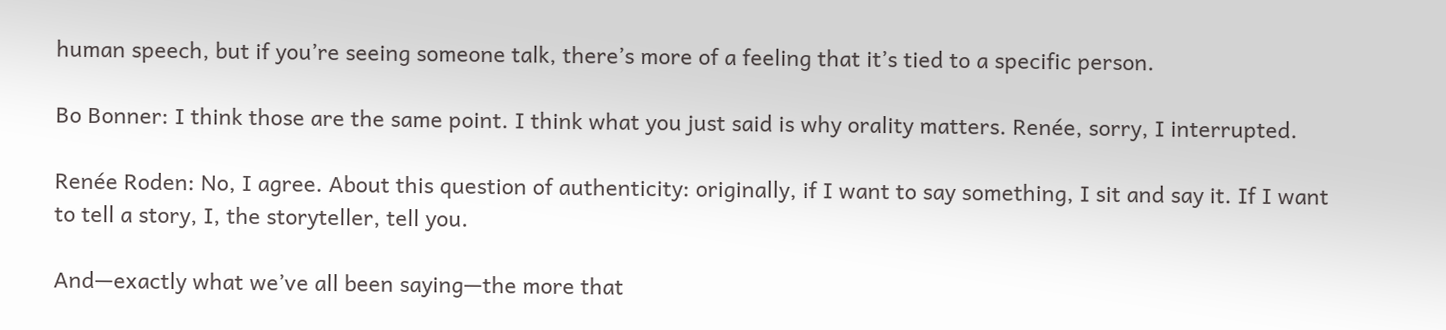human speech, but if you’re seeing someone talk, there’s more of a feeling that it’s tied to a specific person.

Bo Bonner: I think those are the same point. I think what you just said is why orality matters. Renée, sorry, I interrupted.

Renée Roden: No, I agree. About this question of authenticity: originally, if I want to say something, I sit and say it. If I want to tell a story, I, the storyteller, tell you.

And—exactly what we’ve all been saying—the more that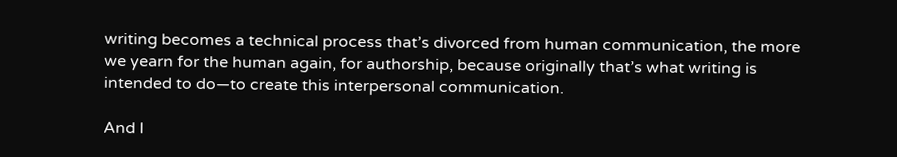writing becomes a technical process that’s divorced from human communication, the more we yearn for the human again, for authorship, because originally that’s what writing is intended to do—to create this interpersonal communication.

And I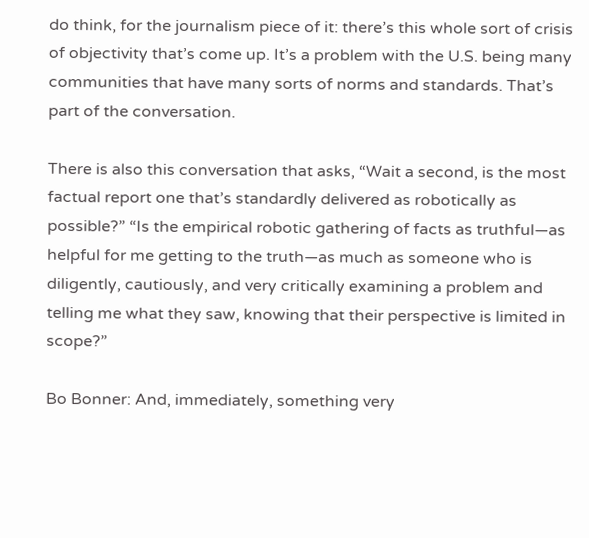do think, for the journalism piece of it: there’s this whole sort of crisis of objectivity that’s come up. It’s a problem with the U.S. being many communities that have many sorts of norms and standards. That’s part of the conversation.

There is also this conversation that asks, “Wait a second, is the most factual report one that’s standardly delivered as robotically as possible?” “Is the empirical robotic gathering of facts as truthful—as helpful for me getting to the truth—as much as someone who is diligently, cautiously, and very critically examining a problem and telling me what they saw, knowing that their perspective is limited in scope?”

Bo Bonner: And, immediately, something very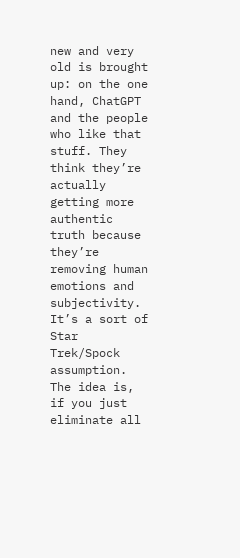new and very old is brought up: on the one hand, ChatGPT and the people who like that stuff. They think they’re actually getting more authentic truth because they’re removing human emotions and subjectivity. It’s a sort of Star Trek/Spock assumption. The idea is, if you just eliminate all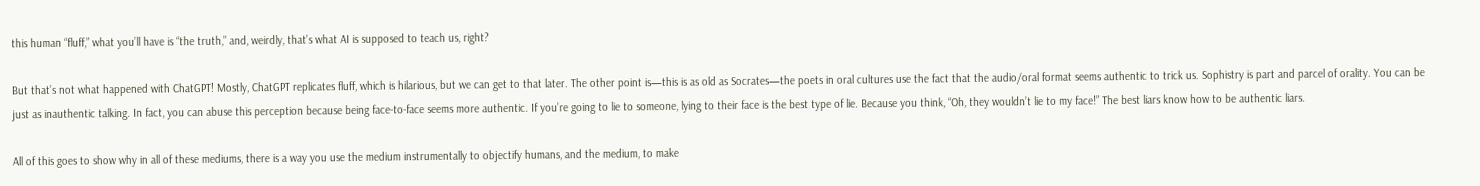this human “fluff,” what you’ll have is “the truth,” and, weirdly, that’s what AI is supposed to teach us, right?

But that’s not what happened with ChatGPT! Mostly, ChatGPT replicates fluff, which is hilarious, but we can get to that later. The other point is—this is as old as Socrates—the poets in oral cultures use the fact that the audio/oral format seems authentic to trick us. Sophistry is part and parcel of orality. You can be just as inauthentic talking. In fact, you can abuse this perception because being face-to-face seems more authentic. If you’re going to lie to someone, lying to their face is the best type of lie. Because you think, “Oh, they wouldn’t lie to my face!” The best liars know how to be authentic liars.

All of this goes to show why in all of these mediums, there is a way you use the medium instrumentally to objectify humans, and the medium, to make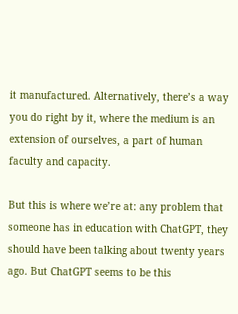it manufactured. Alternatively, there’s a way you do right by it, where the medium is an extension of ourselves, a part of human faculty and capacity.

But this is where we’re at: any problem that someone has in education with ChatGPT, they should have been talking about twenty years ago. But ChatGPT seems to be this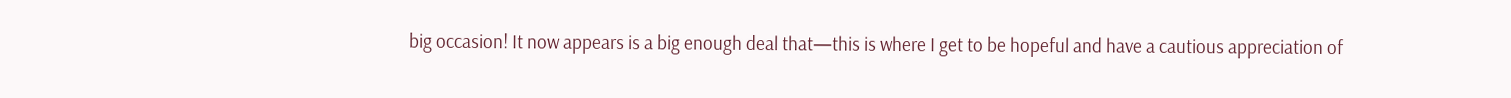big occasion! It now appears is a big enough deal that—this is where I get to be hopeful and have a cautious appreciation of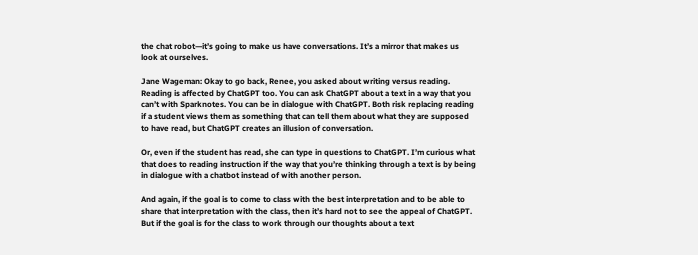the chat robot—it’s going to make us have conversations. It’s a mirror that makes us look at ourselves.

Jane Wageman: Okay to go back, Renee, you asked about writing versus reading. Reading is affected by ChatGPT too. You can ask ChatGPT about a text in a way that you can’t with Sparknotes. You can be in dialogue with ChatGPT. Both risk replacing reading if a student views them as something that can tell them about what they are supposed to have read, but ChatGPT creates an illusion of conversation.

Or, even if the student has read, she can type in questions to ChatGPT. I’m curious what that does to reading instruction if the way that you’re thinking through a text is by being in dialogue with a chatbot instead of with another person.

And again, if the goal is to come to class with the best interpretation and to be able to share that interpretation with the class, then it’s hard not to see the appeal of ChatGPT. But if the goal is for the class to work through our thoughts about a text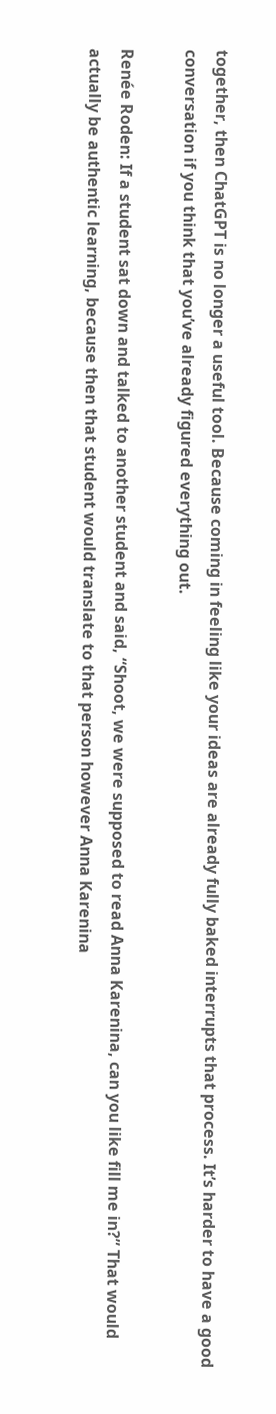together, then ChatGPT is no longer a useful tool. Because coming in feeling like your ideas are already fully baked interrupts that process. It’s harder to have a good conversation if you think that you’ve already figured everything out.

Renée Roden: If a student sat down and talked to another student and said, “Shoot, we were supposed to read Anna Karenina, can you like fill me in?” That would actually be authentic learning, because then that student would translate to that person however Anna Karenina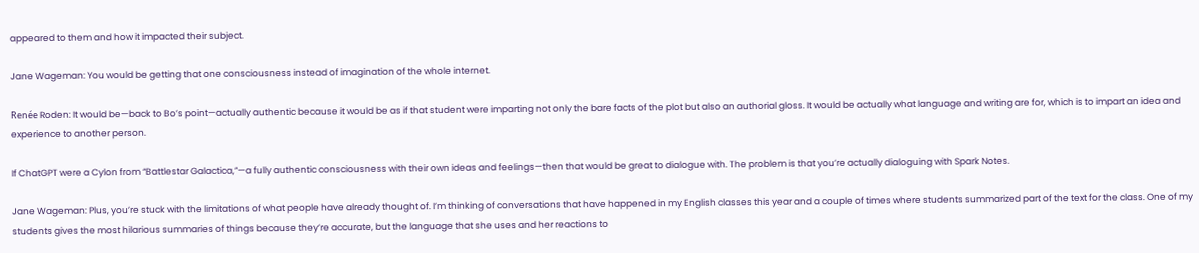appeared to them and how it impacted their subject.

Jane Wageman: You would be getting that one consciousness instead of imagination of the whole internet.

Renée Roden: It would be—back to Bo’s point—actually authentic because it would be as if that student were imparting not only the bare facts of the plot but also an authorial gloss. It would be actually what language and writing are for, which is to impart an idea and experience to another person.

If ChatGPT were a Cylon from “Battlestar Galactica,”—a fully authentic consciousness with their own ideas and feelings—then that would be great to dialogue with. The problem is that you’re actually dialoguing with Spark Notes.

Jane Wageman: Plus, you’re stuck with the limitations of what people have already thought of. I’m thinking of conversations that have happened in my English classes this year and a couple of times where students summarized part of the text for the class. One of my students gives the most hilarious summaries of things because they’re accurate, but the language that she uses and her reactions to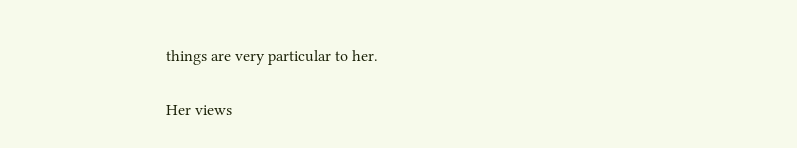things are very particular to her.

Her views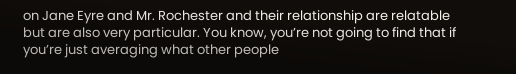on Jane Eyre and Mr. Rochester and their relationship are relatable but are also very particular. You know, you’re not going to find that if you’re just averaging what other people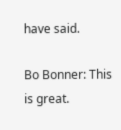have said.

Bo Bonner: This is great.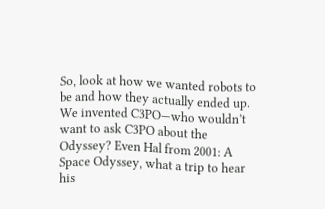So, look at how we wanted robots to be and how they actually ended up. We invented C3PO—who wouldn’t want to ask C3PO about the Odyssey? Even Hal from 2001: A Space Odyssey, what a trip to hear his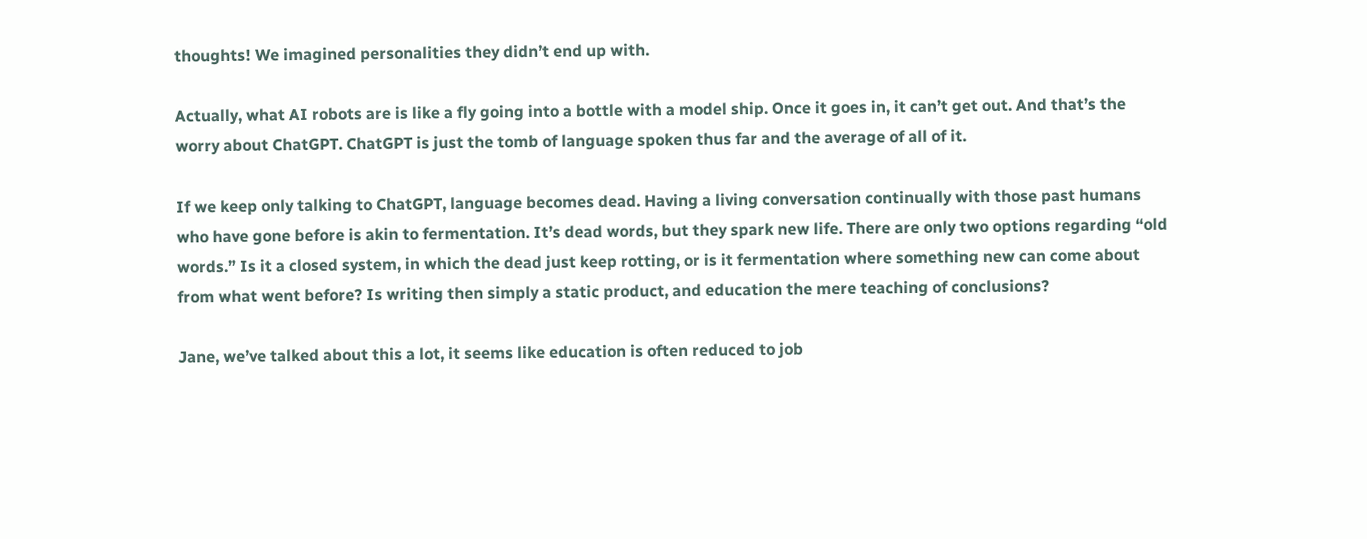thoughts! We imagined personalities they didn’t end up with.

Actually, what AI robots are is like a fly going into a bottle with a model ship. Once it goes in, it can’t get out. And that’s the worry about ChatGPT. ChatGPT is just the tomb of language spoken thus far and the average of all of it.

If we keep only talking to ChatGPT, language becomes dead. Having a living conversation continually with those past humans who have gone before is akin to fermentation. It’s dead words, but they spark new life. There are only two options regarding “old words.” Is it a closed system, in which the dead just keep rotting, or is it fermentation where something new can come about from what went before? Is writing then simply a static product, and education the mere teaching of conclusions?

Jane, we’ve talked about this a lot, it seems like education is often reduced to job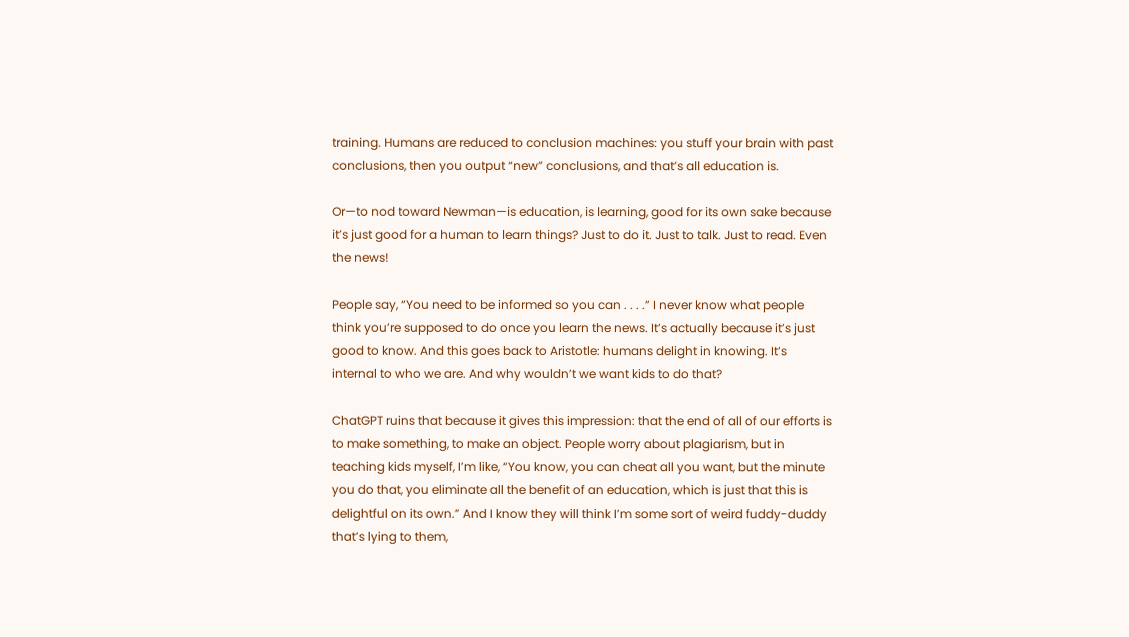training. Humans are reduced to conclusion machines: you stuff your brain with past conclusions, then you output “new” conclusions, and that’s all education is.

Or—to nod toward Newman—is education, is learning, good for its own sake because it’s just good for a human to learn things? Just to do it. Just to talk. Just to read. Even the news!

People say, “You need to be informed so you can . . . .” I never know what people think you’re supposed to do once you learn the news. It’s actually because it’s just good to know. And this goes back to Aristotle: humans delight in knowing. It’s internal to who we are. And why wouldn’t we want kids to do that?

ChatGPT ruins that because it gives this impression: that the end of all of our efforts is to make something, to make an object. People worry about plagiarism, but in teaching kids myself, I’m like, “You know, you can cheat all you want, but the minute you do that, you eliminate all the benefit of an education, which is just that this is delightful on its own.” And I know they will think I’m some sort of weird fuddy-duddy that’s lying to them,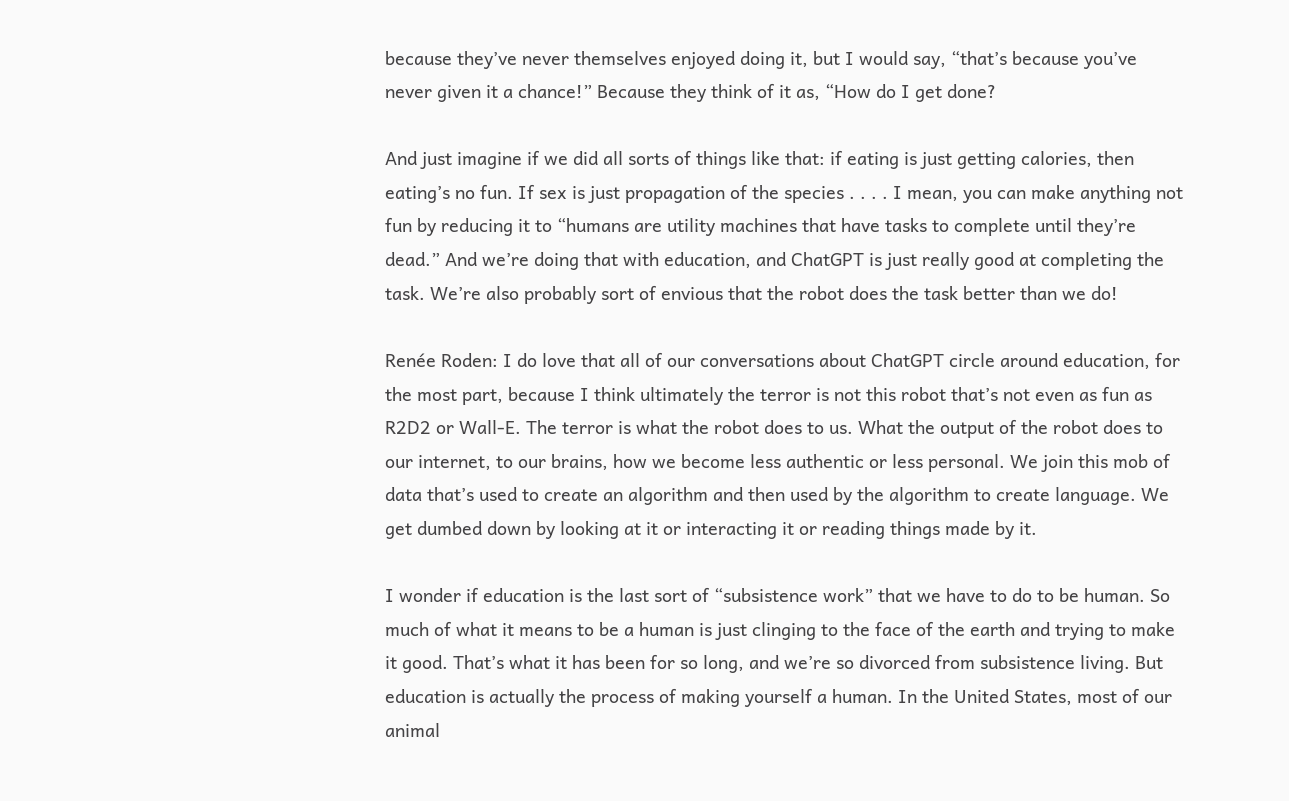because they’ve never themselves enjoyed doing it, but I would say, “that’s because you’ve never given it a chance!” Because they think of it as, “How do I get done?

And just imagine if we did all sorts of things like that: if eating is just getting calories, then eating’s no fun. If sex is just propagation of the species . . . . I mean, you can make anything not fun by reducing it to “humans are utility machines that have tasks to complete until they’re dead.” And we’re doing that with education, and ChatGPT is just really good at completing the task. We’re also probably sort of envious that the robot does the task better than we do!

Renée Roden: I do love that all of our conversations about ChatGPT circle around education, for the most part, because I think ultimately the terror is not this robot that’s not even as fun as R2D2 or Wall-E. The terror is what the robot does to us. What the output of the robot does to our internet, to our brains, how we become less authentic or less personal. We join this mob of data that’s used to create an algorithm and then used by the algorithm to create language. We get dumbed down by looking at it or interacting it or reading things made by it.

I wonder if education is the last sort of “subsistence work” that we have to do to be human. So much of what it means to be a human is just clinging to the face of the earth and trying to make it good. That’s what it has been for so long, and we’re so divorced from subsistence living. But education is actually the process of making yourself a human. In the United States, most of our animal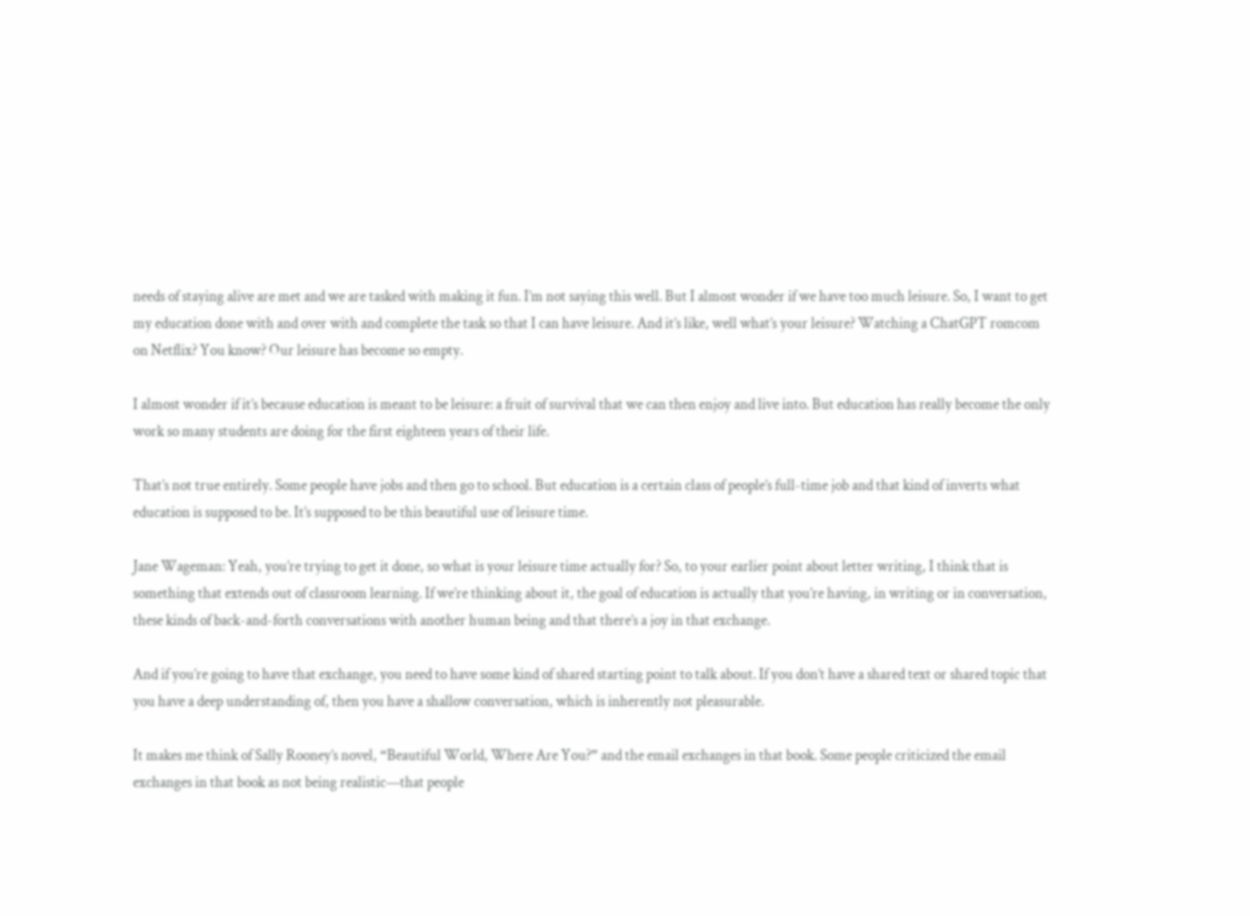needs of staying alive are met and we are tasked with making it fun. I’m not saying this well. But I almost wonder if we have too much leisure. So, I want to get my education done with and over with and complete the task so that I can have leisure. And it’s like, well what’s your leisure? Watching a ChatGPT romcom on Netflix? You know? Our leisure has become so empty.

I almost wonder if it’s because education is meant to be leisure: a fruit of survival that we can then enjoy and live into. But education has really become the only work so many students are doing for the first eighteen years of their life.

That’s not true entirely. Some people have jobs and then go to school. But education is a certain class of people’s full-time job and that kind of inverts what education is supposed to be. It’s supposed to be this beautiful use of leisure time.

Jane Wageman: Yeah, you’re trying to get it done, so what is your leisure time actually for? So, to your earlier point about letter writing, I think that is something that extends out of classroom learning. If we’re thinking about it, the goal of education is actually that you’re having, in writing or in conversation, these kinds of back-and-forth conversations with another human being and that there’s a joy in that exchange.

And if you’re going to have that exchange, you need to have some kind of shared starting point to talk about. If you don’t have a shared text or shared topic that you have a deep understanding of, then you have a shallow conversation, which is inherently not pleasurable.

It makes me think of Sally Rooney’s novel, “Beautiful World, Where Are You?” and the email exchanges in that book. Some people criticized the email exchanges in that book as not being realistic—that people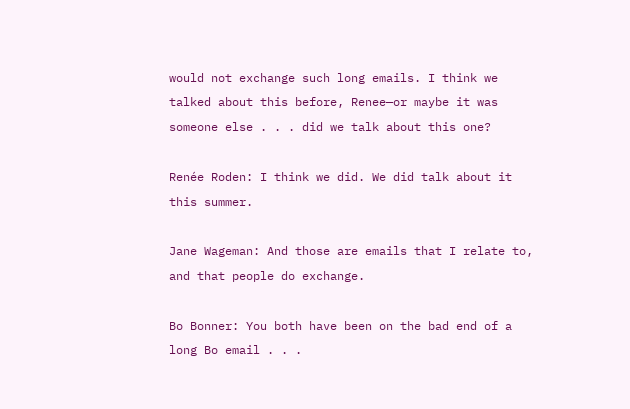would not exchange such long emails. I think we talked about this before, Renee—or maybe it was someone else . . . did we talk about this one?

Renée Roden: I think we did. We did talk about it this summer.

Jane Wageman: And those are emails that I relate to, and that people do exchange.

Bo Bonner: You both have been on the bad end of a long Bo email . . .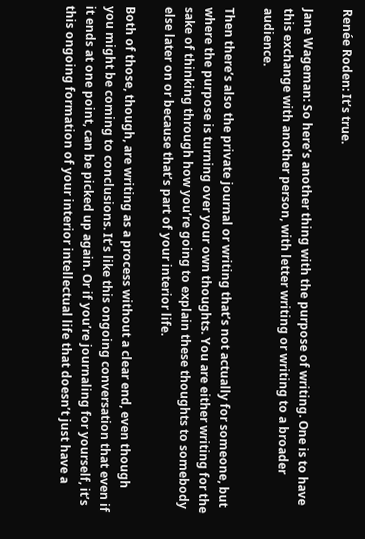Renée Roden: It’s true.

Jane Wageman: So here’s another thing with the purpose of writing. One is to have this exchange with another person, with letter writing or writing to a broader audience.

Then there’s also the private journal or writing that’s not actually for someone, but where the purpose is turning over your own thoughts. You are either writing for the sake of thinking through how you’re going to explain these thoughts to somebody else later on or because that’s part of your interior life.

Both of those, though, are writing as a process without a clear end, even though you might be coming to conclusions. It’s like this ongoing conversation that even if it ends at one point, can be picked up again. Or if you’re journaling for yourself, it’s this ongoing formation of your interior intellectual life that doesn’t just have a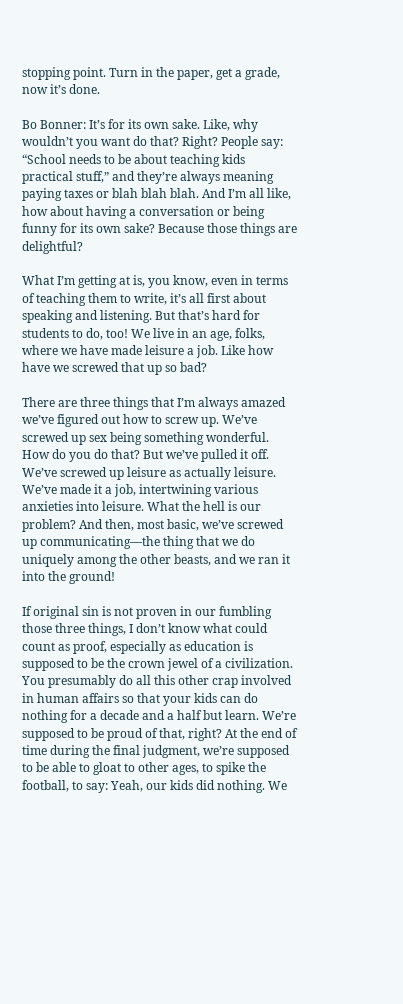stopping point. Turn in the paper, get a grade, now it’s done.

Bo Bonner: It’s for its own sake. Like, why wouldn’t you want do that? Right? People say: “School needs to be about teaching kids practical stuff,” and they’re always meaning paying taxes or blah blah blah. And I’m all like, how about having a conversation or being funny for its own sake? Because those things are delightful?

What I’m getting at is, you know, even in terms of teaching them to write, it’s all first about speaking and listening. But that’s hard for students to do, too! We live in an age, folks, where we have made leisure a job. Like how have we screwed that up so bad?

There are three things that I’m always amazed we’ve figured out how to screw up. We’ve screwed up sex being something wonderful. How do you do that? But we’ve pulled it off. We’ve screwed up leisure as actually leisure. We’ve made it a job, intertwining various anxieties into leisure. What the hell is our problem? And then, most basic, we’ve screwed up communicating—the thing that we do uniquely among the other beasts, and we ran it into the ground!

If original sin is not proven in our fumbling those three things, I don’t know what could count as proof, especially as education is supposed to be the crown jewel of a civilization. You presumably do all this other crap involved in human affairs so that your kids can do nothing for a decade and a half but learn. We’re supposed to be proud of that, right? At the end of time during the final judgment, we’re supposed to be able to gloat to other ages, to spike the football, to say: Yeah, our kids did nothing. We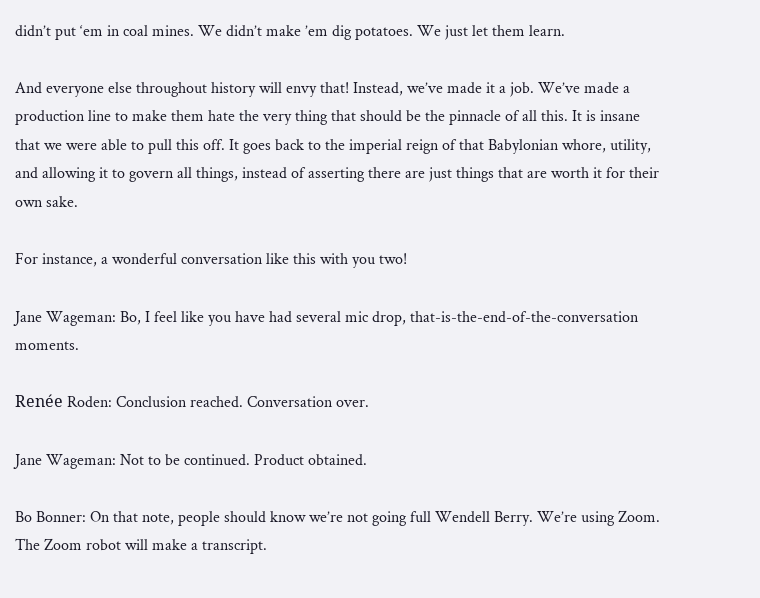didn’t put ‘em in coal mines. We didn’t make ’em dig potatoes. We just let them learn.

And everyone else throughout history will envy that! Instead, we’ve made it a job. We’ve made a production line to make them hate the very thing that should be the pinnacle of all this. It is insane that we were able to pull this off. It goes back to the imperial reign of that Babylonian whore, utility, and allowing it to govern all things, instead of asserting there are just things that are worth it for their own sake.

For instance, a wonderful conversation like this with you two!

Jane Wageman: Bo, I feel like you have had several mic drop, that-is-the-end-of-the-conversation moments.

Renée Roden: Conclusion reached. Conversation over.

Jane Wageman: Not to be continued. Product obtained.

Bo Bonner: On that note, people should know we’re not going full Wendell Berry. We’re using Zoom. The Zoom robot will make a transcript.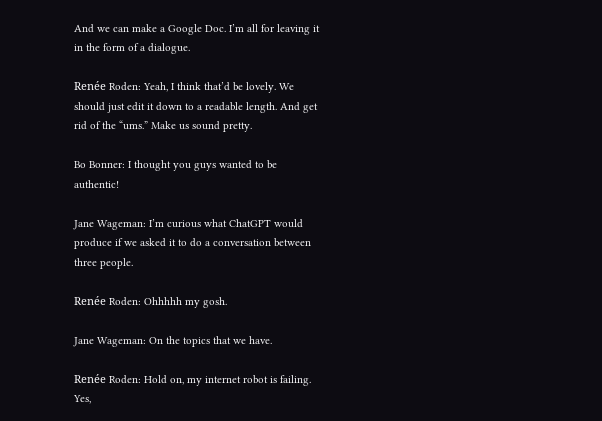And we can make a Google Doc. I’m all for leaving it in the form of a dialogue.

Renée Roden: Yeah, I think that’d be lovely. We should just edit it down to a readable length. And get rid of the “ums.” Make us sound pretty.

Bo Bonner: I thought you guys wanted to be authentic!

Jane Wageman: I’m curious what ChatGPT would produce if we asked it to do a conversation between three people.

Renée Roden: Ohhhhh my gosh.

Jane Wageman: On the topics that we have.

Renée Roden: Hold on, my internet robot is failing. Yes,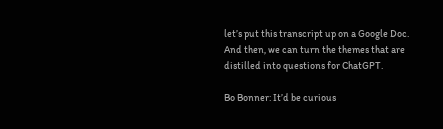let’s put this transcript up on a Google Doc. And then, we can turn the themes that are distilled into questions for ChatGPT.

Bo Bonner: It’d be curious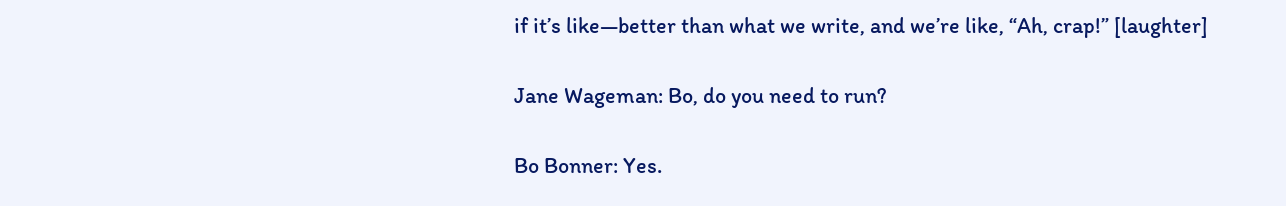if it’s like—better than what we write, and we’re like, “Ah, crap!” [laughter]

Jane Wageman: Bo, do you need to run?

Bo Bonner: Yes.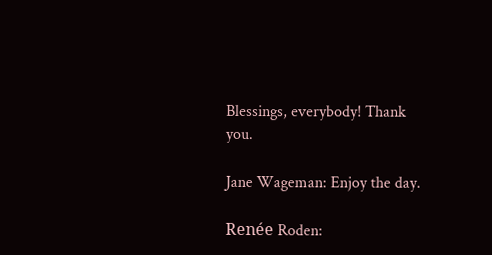Blessings, everybody! Thank you.

Jane Wageman: Enjoy the day.

Renée Roden: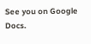See you on Google Docs.